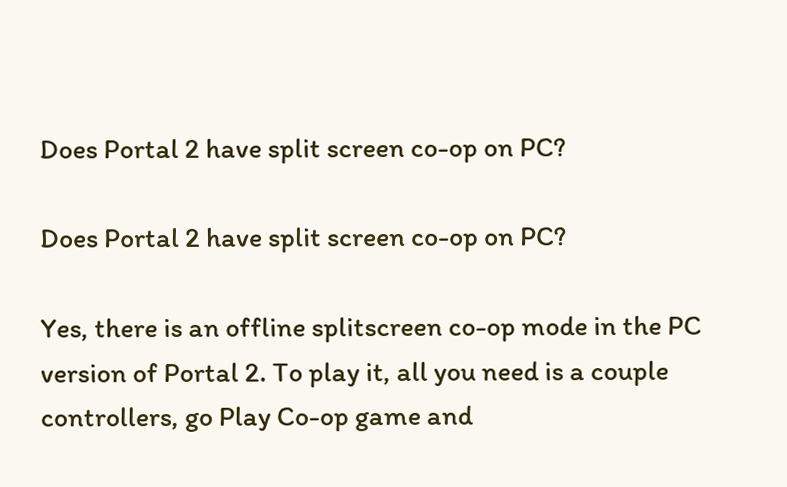Does Portal 2 have split screen co-op on PC?

Does Portal 2 have split screen co-op on PC?

Yes, there is an offline splitscreen co-op mode in the PC version of Portal 2. To play it, all you need is a couple controllers, go Play Co-op game and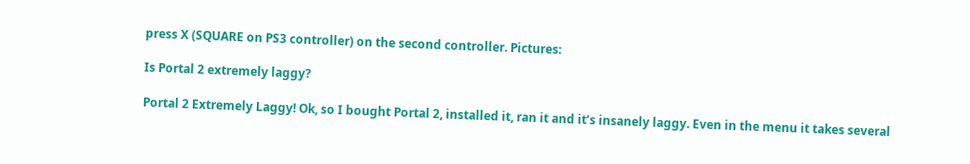press X (SQUARE on PS3 controller) on the second controller. Pictures:

Is Portal 2 extremely laggy?

Portal 2 Extremely Laggy! Ok, so I bought Portal 2, installed it, ran it and it’s insanely laggy. Even in the menu it takes several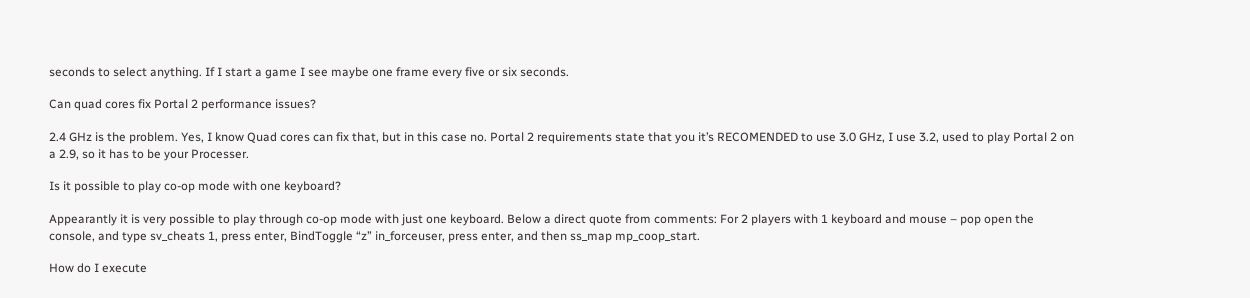seconds to select anything. If I start a game I see maybe one frame every five or six seconds.

Can quad cores fix Portal 2 performance issues?

2.4 GHz is the problem. Yes, I know Quad cores can fix that, but in this case no. Portal 2 requirements state that you it’s RECOMENDED to use 3.0 GHz, I use 3.2, used to play Portal 2 on a 2.9, so it has to be your Processer.

Is it possible to play co-op mode with one keyboard?

Appearantly it is very possible to play through co-op mode with just one keyboard. Below a direct quote from comments: For 2 players with 1 keyboard and mouse – pop open the console, and type sv_cheats 1, press enter, BindToggle “z” in_forceuser, press enter, and then ss_map mp_coop_start.

How do I execute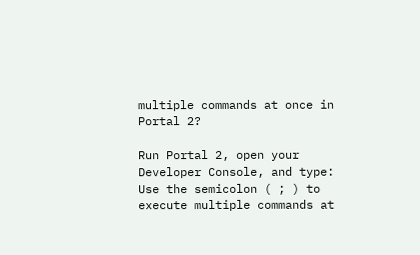multiple commands at once in Portal 2?

Run Portal 2, open your Developer Console, and type: Use the semicolon ( ; ) to execute multiple commands at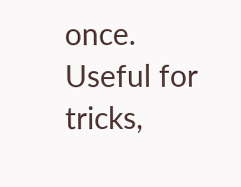once. Useful for tricks,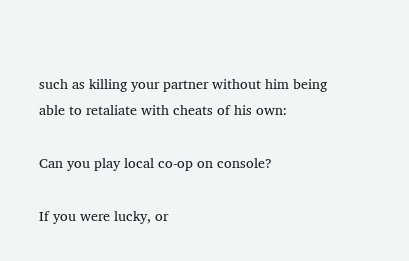such as killing your partner without him being able to retaliate with cheats of his own:

Can you play local co-op on console?

If you were lucky, or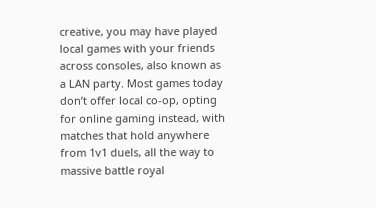creative, you may have played local games with your friends across consoles, also known as a LAN party. Most games today don’t offer local co-op, opting for online gaming instead, with matches that hold anywhere from 1v1 duels, all the way to massive battle royal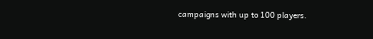campaigns with up to 100 players.